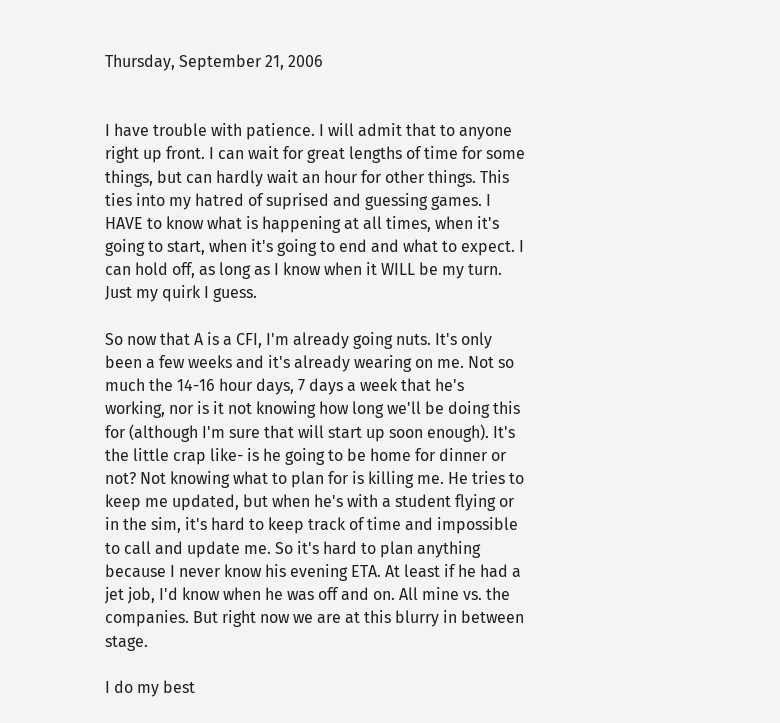Thursday, September 21, 2006


I have trouble with patience. I will admit that to anyone right up front. I can wait for great lengths of time for some things, but can hardly wait an hour for other things. This ties into my hatred of suprised and guessing games. I HAVE to know what is happening at all times, when it's going to start, when it's going to end and what to expect. I can hold off, as long as I know when it WILL be my turn. Just my quirk I guess.

So now that A is a CFI, I'm already going nuts. It's only been a few weeks and it's already wearing on me. Not so much the 14-16 hour days, 7 days a week that he's working, nor is it not knowing how long we'll be doing this for (although I'm sure that will start up soon enough). It's the little crap like- is he going to be home for dinner or not? Not knowing what to plan for is killing me. He tries to keep me updated, but when he's with a student flying or in the sim, it's hard to keep track of time and impossible to call and update me. So it's hard to plan anything because I never know his evening ETA. At least if he had a jet job, I'd know when he was off and on. All mine vs. the companies. But right now we are at this blurry in between stage.

I do my best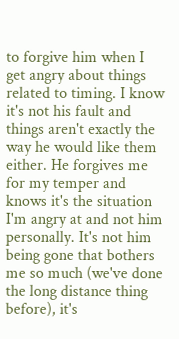to forgive him when I get angry about things related to timing. I know it's not his fault and things aren't exactly the way he would like them either. He forgives me for my temper and knows it's the situation I'm angry at and not him personally. It's not him being gone that bothers me so much (we've done the long distance thing before), it's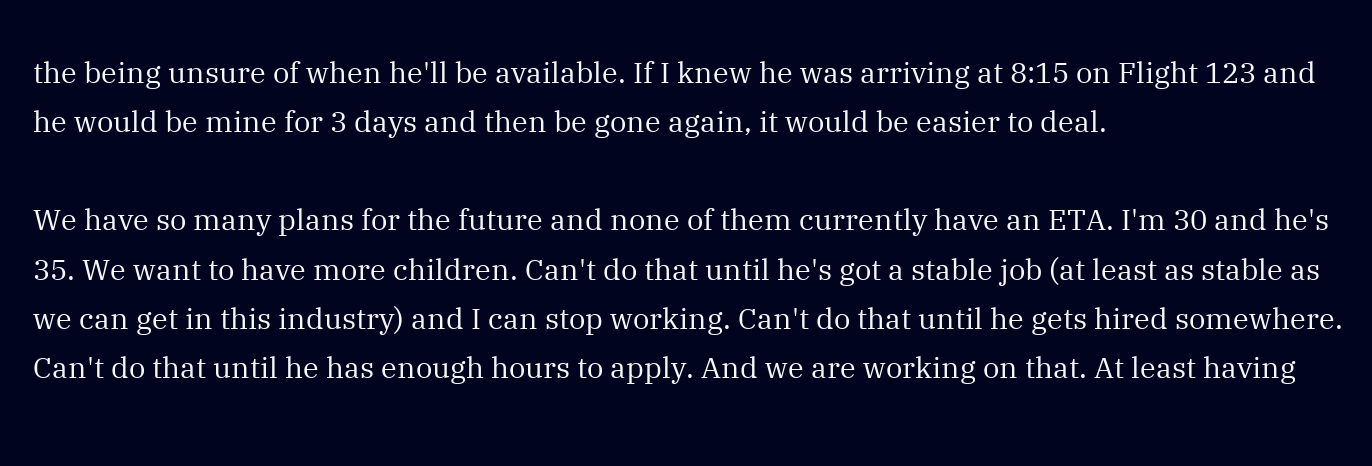the being unsure of when he'll be available. If I knew he was arriving at 8:15 on Flight 123 and he would be mine for 3 days and then be gone again, it would be easier to deal.

We have so many plans for the future and none of them currently have an ETA. I'm 30 and he's 35. We want to have more children. Can't do that until he's got a stable job (at least as stable as we can get in this industry) and I can stop working. Can't do that until he gets hired somewhere. Can't do that until he has enough hours to apply. And we are working on that. At least having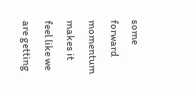some forward momentum makes it feel like we are getting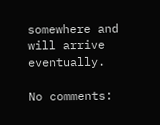somewhere and will arrive eventually.

No comments: